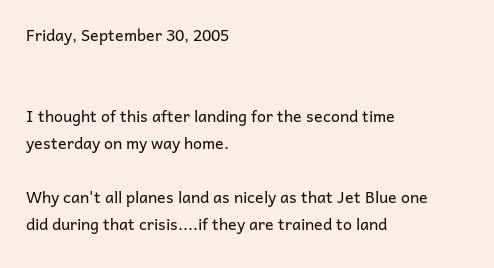Friday, September 30, 2005


I thought of this after landing for the second time yesterday on my way home.

Why can't all planes land as nicely as that Jet Blue one did during that crisis....if they are trained to land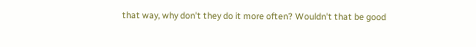that way, why don't they do it more often? Wouldn't that be good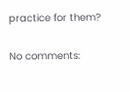practice for them?

No comments: